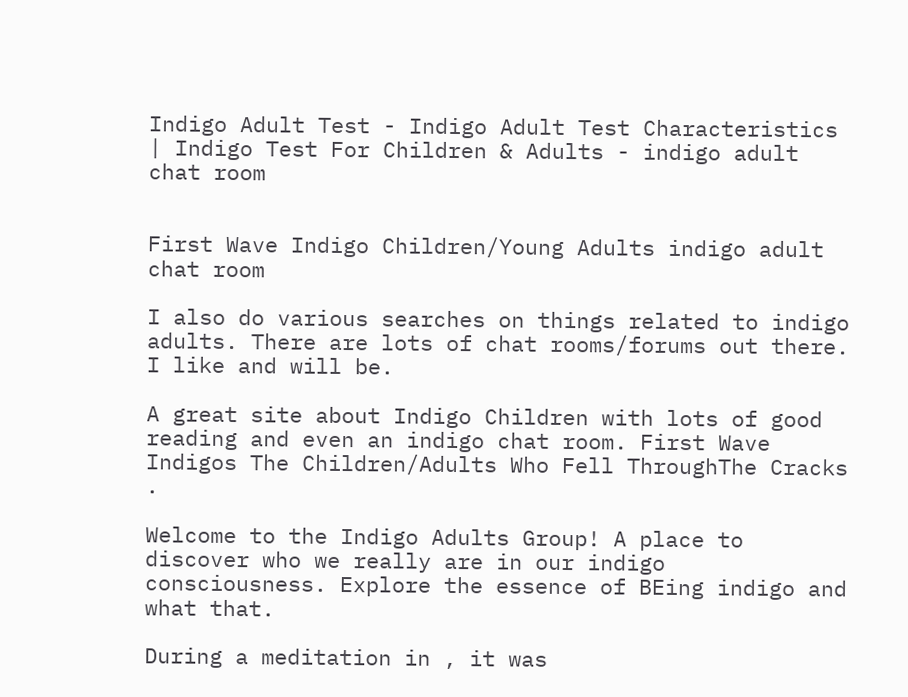Indigo Adult Test - Indigo Adult Test Characteristics | Indigo Test For Children & Adults - indigo adult chat room


First Wave Indigo Children/Young Adults indigo adult chat room

I also do various searches on things related to indigo adults. There are lots of chat rooms/forums out there. I like and will be.

A great site about Indigo Children with lots of good reading and even an indigo chat room. First Wave Indigos The Children/Adults Who Fell ThroughThe Cracks .

Welcome to the Indigo Adults Group! A place to discover who we really are in our indigo consciousness. Explore the essence of BEing indigo and what that.

During a meditation in , it was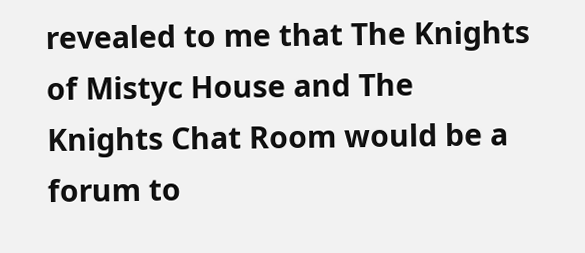revealed to me that The Knights of Mistyc House and The Knights Chat Room would be a forum to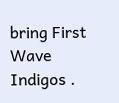bring First Wave Indigos .